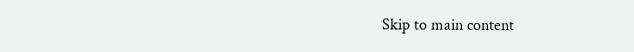Skip to main content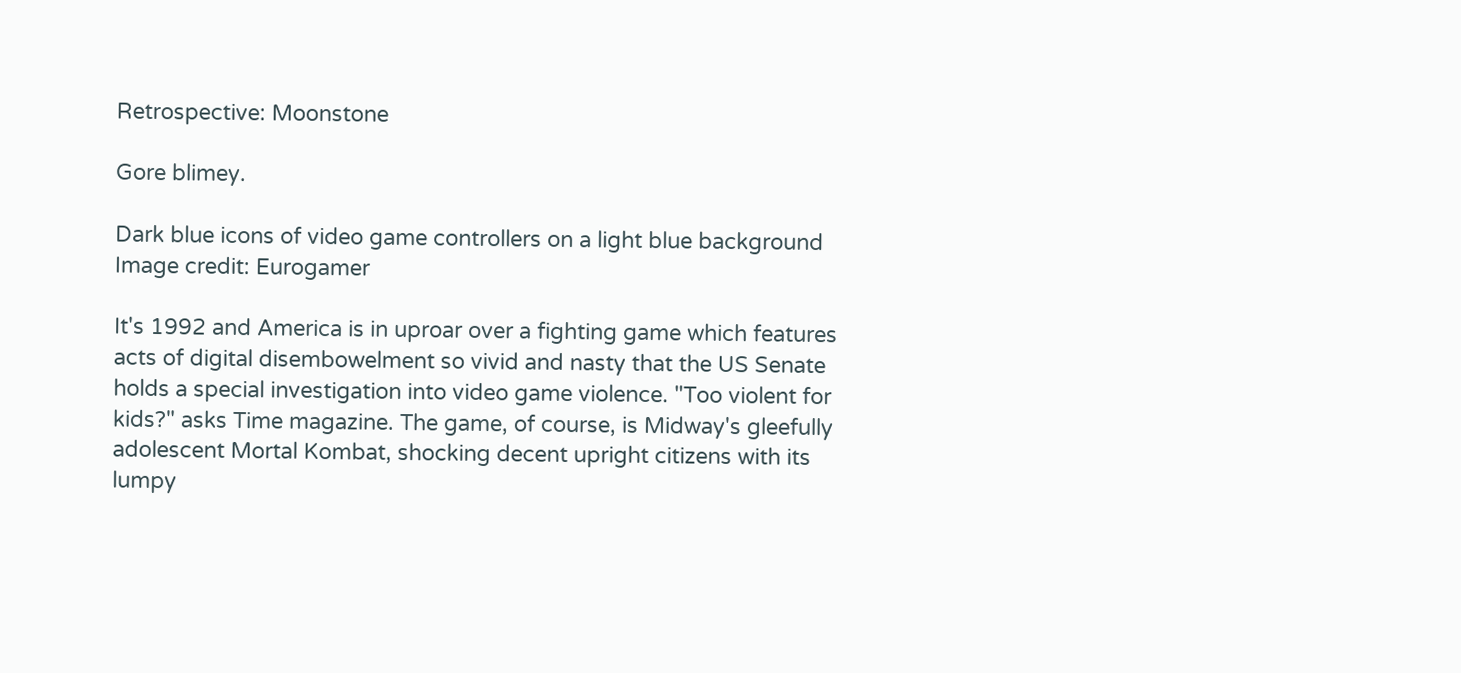Retrospective: Moonstone

Gore blimey.

Dark blue icons of video game controllers on a light blue background
Image credit: Eurogamer

It's 1992 and America is in uproar over a fighting game which features acts of digital disembowelment so vivid and nasty that the US Senate holds a special investigation into video game violence. "Too violent for kids?" asks Time magazine. The game, of course, is Midway's gleefully adolescent Mortal Kombat, shocking decent upright citizens with its lumpy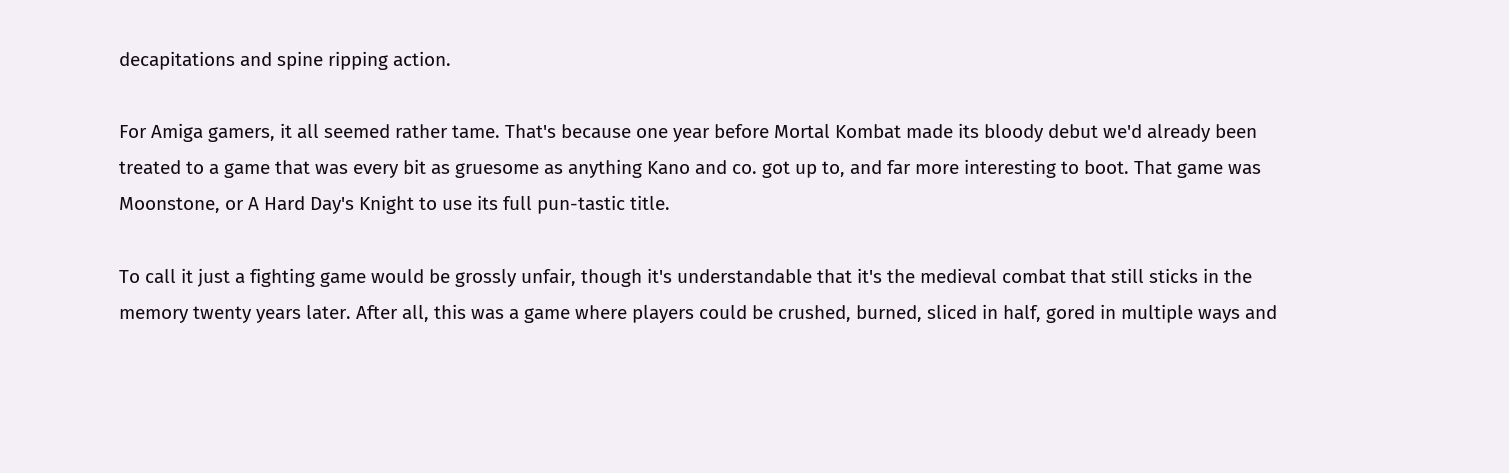decapitations and spine ripping action.

For Amiga gamers, it all seemed rather tame. That's because one year before Mortal Kombat made its bloody debut we'd already been treated to a game that was every bit as gruesome as anything Kano and co. got up to, and far more interesting to boot. That game was Moonstone, or A Hard Day's Knight to use its full pun-tastic title.

To call it just a fighting game would be grossly unfair, though it's understandable that it's the medieval combat that still sticks in the memory twenty years later. After all, this was a game where players could be crushed, burned, sliced in half, gored in multiple ways and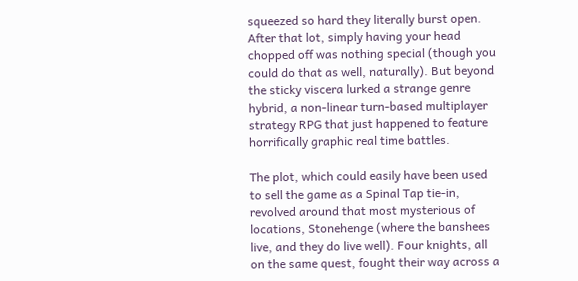squeezed so hard they literally burst open. After that lot, simply having your head chopped off was nothing special (though you could do that as well, naturally). But beyond the sticky viscera lurked a strange genre hybrid, a non-linear turn-based multiplayer strategy RPG that just happened to feature horrifically graphic real time battles.

The plot, which could easily have been used to sell the game as a Spinal Tap tie-in, revolved around that most mysterious of locations, Stonehenge (where the banshees live, and they do live well). Four knights, all on the same quest, fought their way across a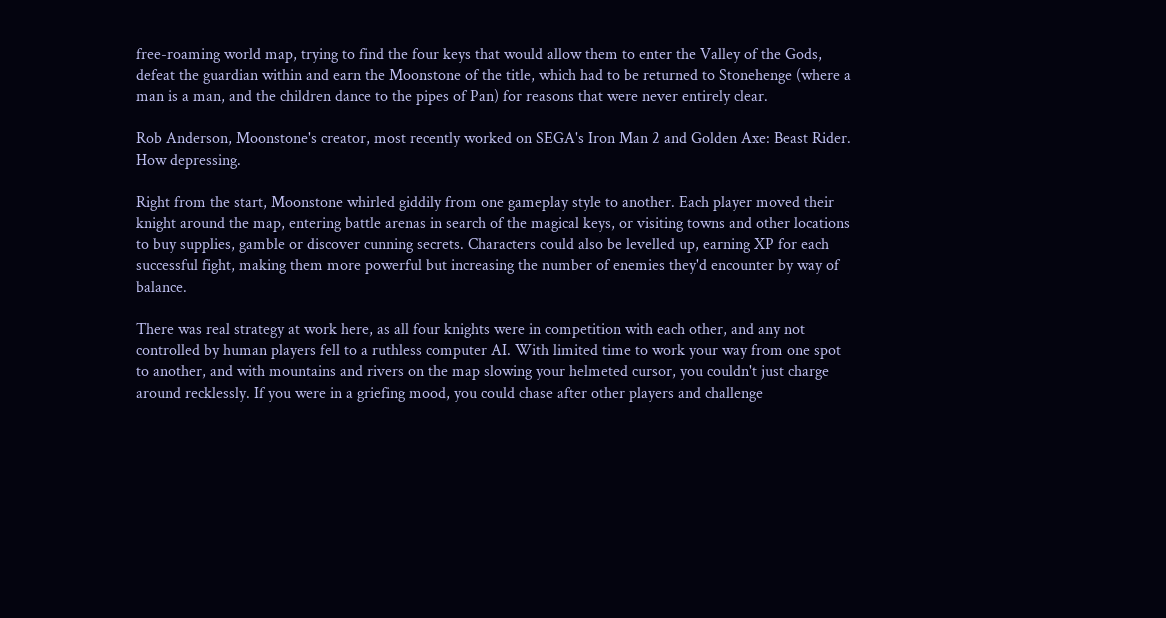free-roaming world map, trying to find the four keys that would allow them to enter the Valley of the Gods, defeat the guardian within and earn the Moonstone of the title, which had to be returned to Stonehenge (where a man is a man, and the children dance to the pipes of Pan) for reasons that were never entirely clear.

Rob Anderson, Moonstone's creator, most recently worked on SEGA's Iron Man 2 and Golden Axe: Beast Rider. How depressing.

Right from the start, Moonstone whirled giddily from one gameplay style to another. Each player moved their knight around the map, entering battle arenas in search of the magical keys, or visiting towns and other locations to buy supplies, gamble or discover cunning secrets. Characters could also be levelled up, earning XP for each successful fight, making them more powerful but increasing the number of enemies they'd encounter by way of balance.

There was real strategy at work here, as all four knights were in competition with each other, and any not controlled by human players fell to a ruthless computer AI. With limited time to work your way from one spot to another, and with mountains and rivers on the map slowing your helmeted cursor, you couldn't just charge around recklessly. If you were in a griefing mood, you could chase after other players and challenge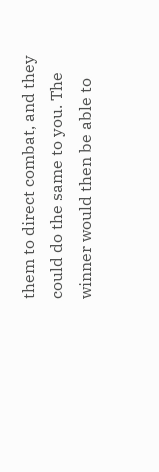them to direct combat, and they could do the same to you. The winner would then be able to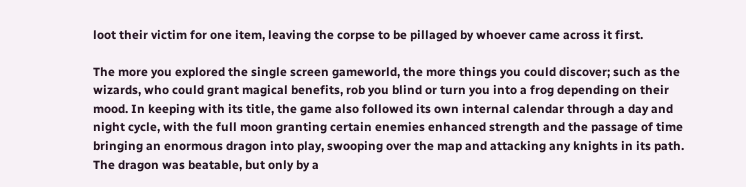loot their victim for one item, leaving the corpse to be pillaged by whoever came across it first.

The more you explored the single screen gameworld, the more things you could discover; such as the wizards, who could grant magical benefits, rob you blind or turn you into a frog depending on their mood. In keeping with its title, the game also followed its own internal calendar through a day and night cycle, with the full moon granting certain enemies enhanced strength and the passage of time bringing an enormous dragon into play, swooping over the map and attacking any knights in its path. The dragon was beatable, but only by a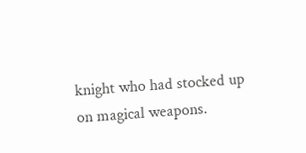knight who had stocked up on magical weapons.